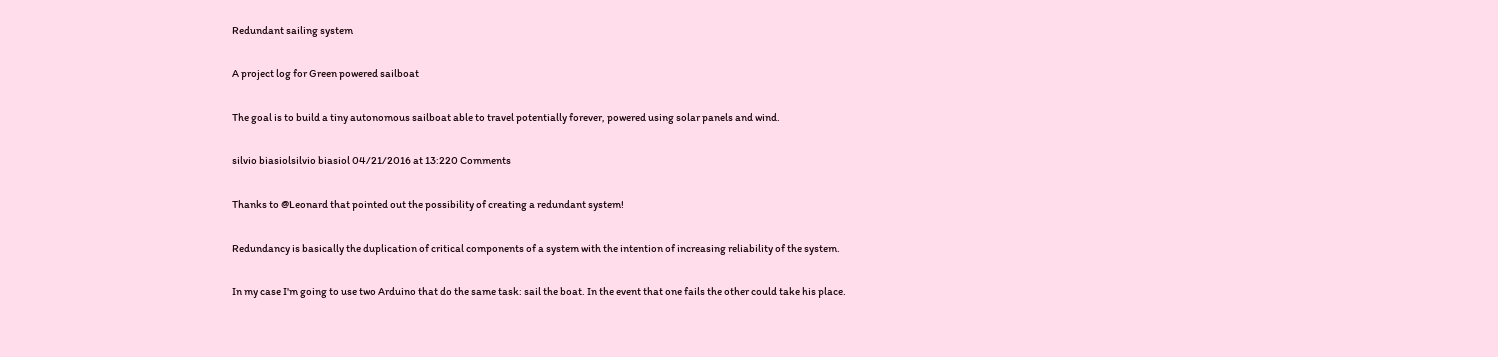Redundant sailing system

A project log for Green powered sailboat

The goal is to build a tiny autonomous sailboat able to travel potentially forever, powered using solar panels and wind.

silvio biasiolsilvio biasiol 04/21/2016 at 13:220 Comments

Thanks to @Leonard that pointed out the possibility of creating a redundant system!

Redundancy is basically the duplication of critical components of a system with the intention of increasing reliability of the system.

In my case I'm going to use two Arduino that do the same task: sail the boat. In the event that one fails the other could take his place.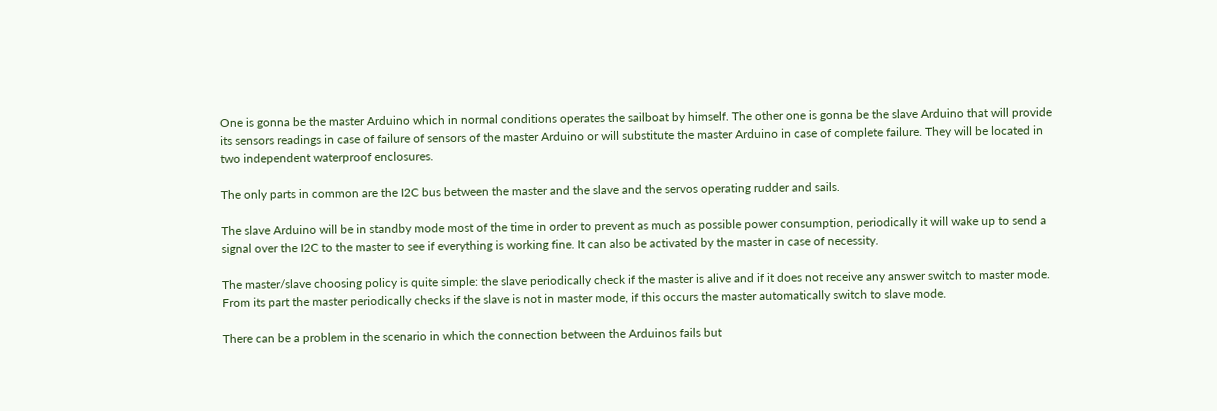One is gonna be the master Arduino which in normal conditions operates the sailboat by himself. The other one is gonna be the slave Arduino that will provide its sensors readings in case of failure of sensors of the master Arduino or will substitute the master Arduino in case of complete failure. They will be located in two independent waterproof enclosures.

The only parts in common are the I2C bus between the master and the slave and the servos operating rudder and sails.

The slave Arduino will be in standby mode most of the time in order to prevent as much as possible power consumption, periodically it will wake up to send a signal over the I2C to the master to see if everything is working fine. It can also be activated by the master in case of necessity.

The master/slave choosing policy is quite simple: the slave periodically check if the master is alive and if it does not receive any answer switch to master mode. From its part the master periodically checks if the slave is not in master mode, if this occurs the master automatically switch to slave mode.

There can be a problem in the scenario in which the connection between the Arduinos fails but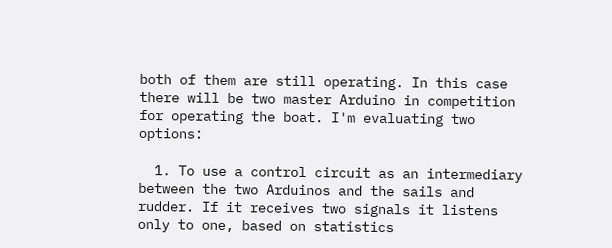both of them are still operating. In this case there will be two master Arduino in competition for operating the boat. I'm evaluating two options:

  1. To use a control circuit as an intermediary between the two Arduinos and the sails and rudder. If it receives two signals it listens only to one, based on statistics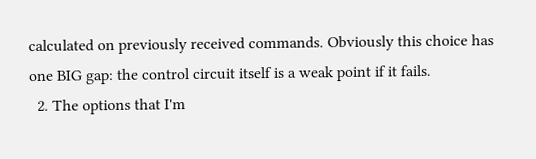calculated on previously received commands. Obviously this choice has one BIG gap: the control circuit itself is a weak point if it fails.
  2. The options that I'm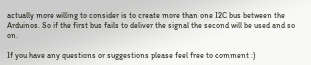actually more willing to consider is to create more than one I2C bus between the Arduinos. So if the first bus fails to deliver the signal the second will be used and so on.

If you have any questions or suggestions please feel free to comment :)